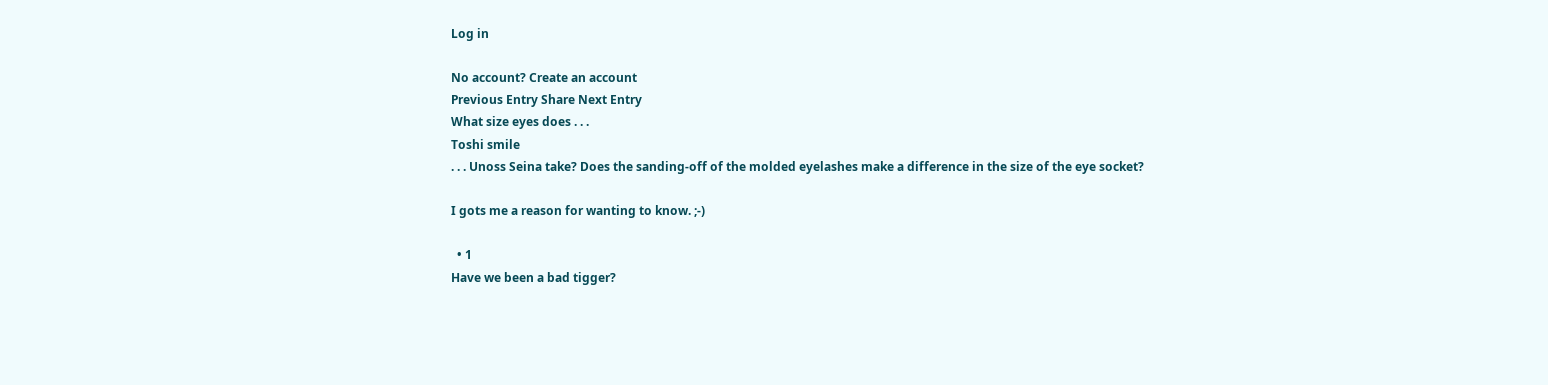Log in

No account? Create an account
Previous Entry Share Next Entry
What size eyes does . . .
Toshi smile
. . . Unoss Seina take? Does the sanding-off of the molded eyelashes make a difference in the size of the eye socket?

I gots me a reason for wanting to know. ;-)

  • 1
Have we been a bad tigger?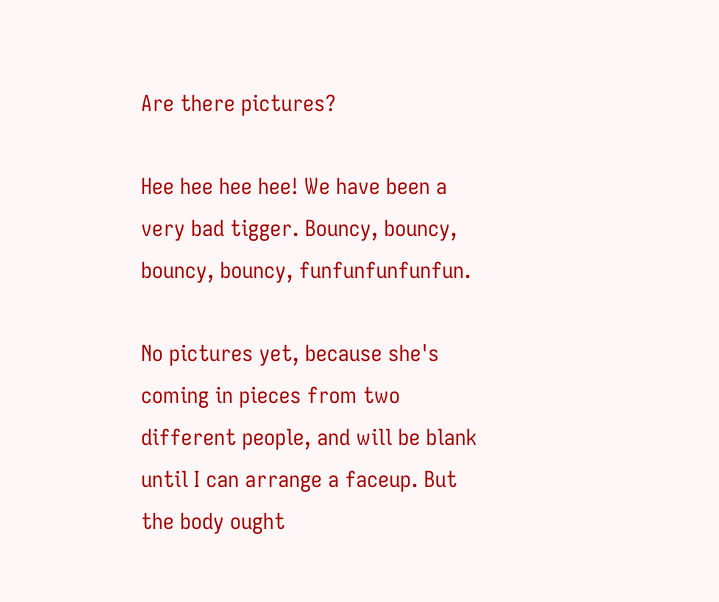Are there pictures?

Hee hee hee hee! We have been a very bad tigger. Bouncy, bouncy, bouncy, bouncy, funfunfunfunfun.

No pictures yet, because she's coming in pieces from two different people, and will be blank until I can arrange a faceup. But the body ought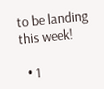to be landing this week!

  • 1